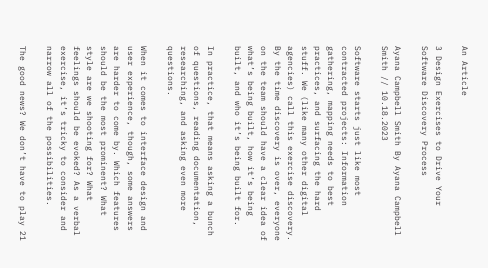An Article

3 Design Exercises to Drive Your Software Discovery Process

Ayana Campbell Smith By Ayana Campbell Smith // 10.18.2023

Software starts just like most contracted projects: Information gathering, mapping needs to best practices, and surfacing the hard stuff. We (like many other digital agencies) call this exercise discovery. By the time discovery is over, everyone on the team should have a clear idea of what’s being built, how it’s being built, and who it’s being built for.

In practice, that means asking a bunch of questions, reading documentation, researching, and asking even more questions.

When it comes to interface design and user experience, though, some answers are harder to come by. Which features should be the most prominent? What style are we shooting for? What feelings should be evoked? As a verbal exercise, it’s tricky to consider and narrow all of the possibilities.

The good news? We don’t have to play 21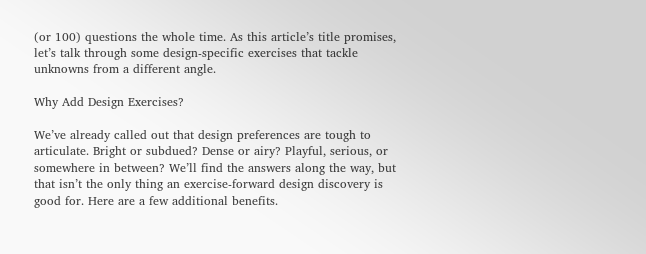(or 100) questions the whole time. As this article’s title promises, let’s talk through some design-specific exercises that tackle unknowns from a different angle.

Why Add Design Exercises?

We’ve already called out that design preferences are tough to articulate. Bright or subdued? Dense or airy? Playful, serious, or somewhere in between? We’ll find the answers along the way, but that isn’t the only thing an exercise-forward design discovery is good for. Here are a few additional benefits.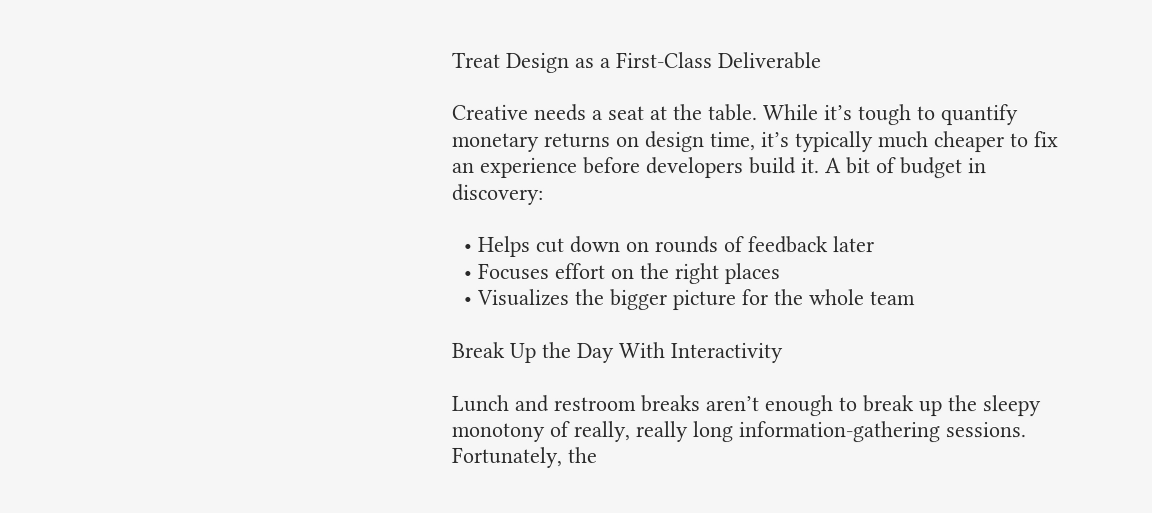Treat Design as a First-Class Deliverable

Creative needs a seat at the table. While it’s tough to quantify monetary returns on design time, it’s typically much cheaper to fix an experience before developers build it. A bit of budget in discovery:

  • Helps cut down on rounds of feedback later
  • Focuses effort on the right places
  • Visualizes the bigger picture for the whole team

Break Up the Day With Interactivity

Lunch and restroom breaks aren’t enough to break up the sleepy monotony of really, really long information-gathering sessions. Fortunately, the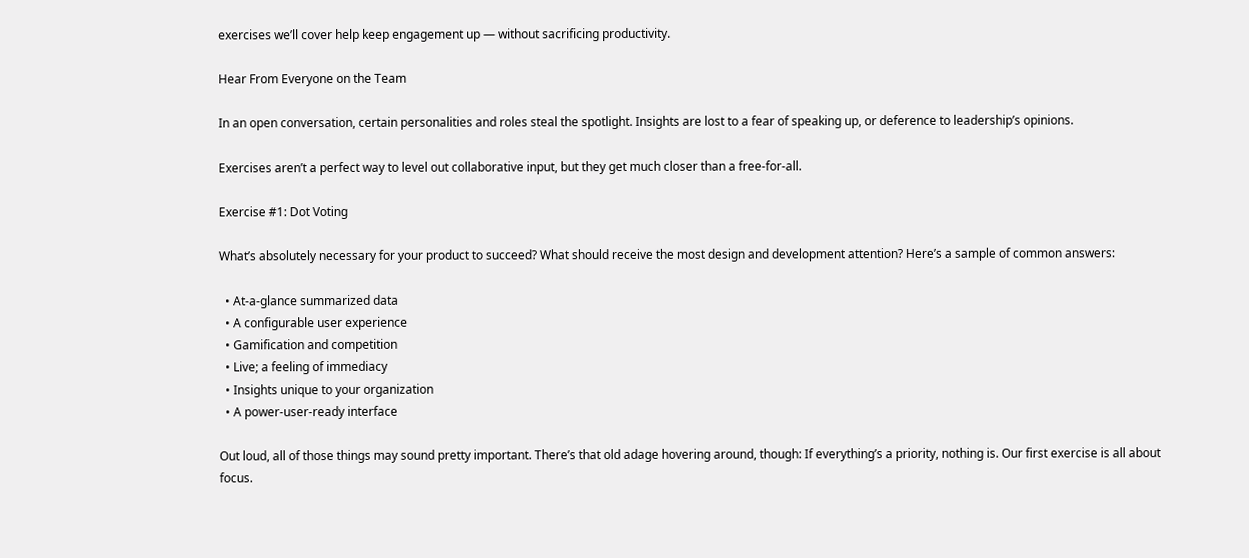exercises we’ll cover help keep engagement up — without sacrificing productivity.

Hear From Everyone on the Team

In an open conversation, certain personalities and roles steal the spotlight. Insights are lost to a fear of speaking up, or deference to leadership’s opinions.

Exercises aren’t a perfect way to level out collaborative input, but they get much closer than a free-for-all.

Exercise #1: Dot Voting

What’s absolutely necessary for your product to succeed? What should receive the most design and development attention? Here’s a sample of common answers:

  • At-a-glance summarized data
  • A configurable user experience
  • Gamification and competition
  • Live; a feeling of immediacy
  • Insights unique to your organization
  • A power-user-ready interface

Out loud, all of those things may sound pretty important. There’s that old adage hovering around, though: If everything’s a priority, nothing is. Our first exercise is all about focus.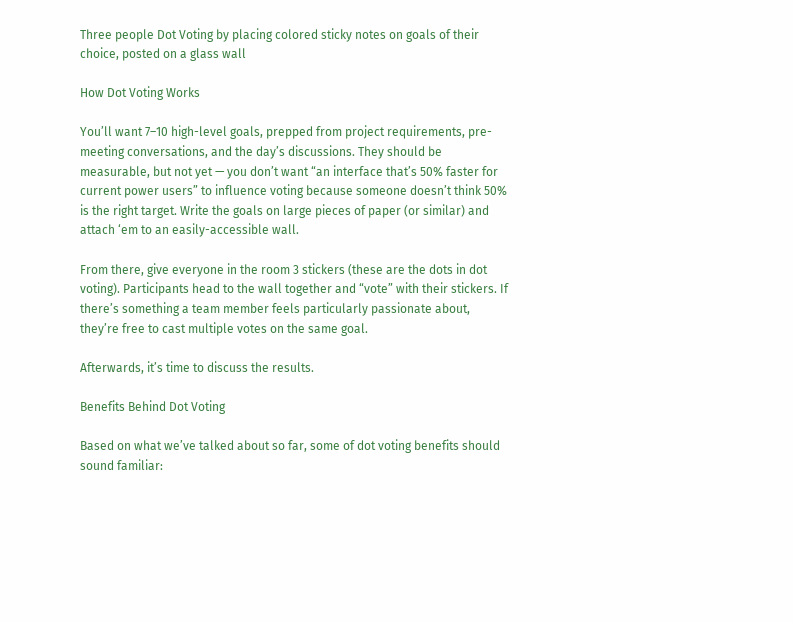Three people Dot Voting by placing colored sticky notes on goals of their choice, posted on a glass wall

How Dot Voting Works

You’ll want 7–10 high-level goals, prepped from project requirements, pre-meeting conversations, and the day’s discussions. They should be measurable, but not yet — you don’t want “an interface that’s 50% faster for current power users” to influence voting because someone doesn’t think 50% is the right target. Write the goals on large pieces of paper (or similar) and attach ‘em to an easily-accessible wall.

From there, give everyone in the room 3 stickers (these are the dots in dot voting). Participants head to the wall together and “vote” with their stickers. If there’s something a team member feels particularly passionate about, they’re free to cast multiple votes on the same goal.

Afterwards, it’s time to discuss the results.

Benefits Behind Dot Voting

Based on what we’ve talked about so far, some of dot voting benefits should sound familiar: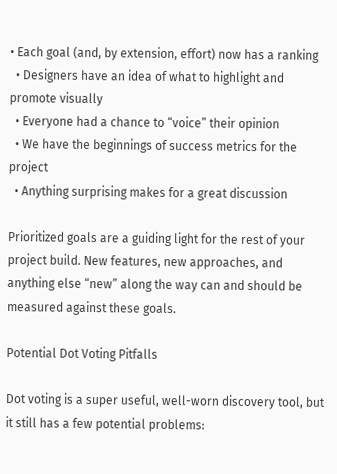• Each goal (and, by extension, effort) now has a ranking
  • Designers have an idea of what to highlight and promote visually
  • Everyone had a chance to “voice” their opinion
  • We have the beginnings of success metrics for the project
  • Anything surprising makes for a great discussion

Prioritized goals are a guiding light for the rest of your project build. New features, new approaches, and anything else “new” along the way can and should be measured against these goals.

Potential Dot Voting Pitfalls

Dot voting is a super useful, well-worn discovery tool, but it still has a few potential problems: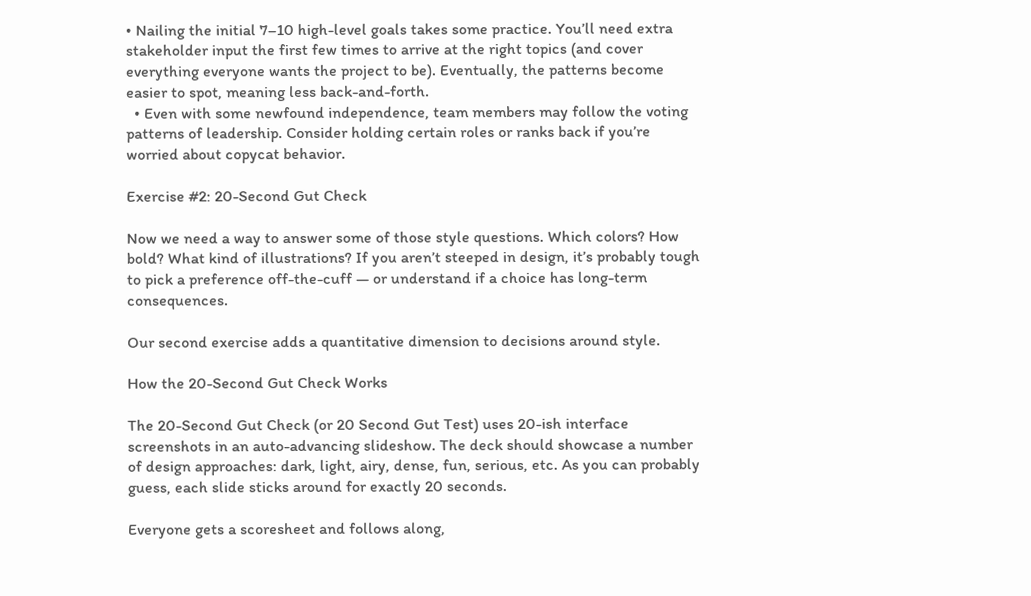• Nailing the initial 7–10 high-level goals takes some practice. You’ll need extra stakeholder input the first few times to arrive at the right topics (and cover everything everyone wants the project to be). Eventually, the patterns become easier to spot, meaning less back-and-forth.
  • Even with some newfound independence, team members may follow the voting patterns of leadership. Consider holding certain roles or ranks back if you’re worried about copycat behavior.

Exercise #2: 20-Second Gut Check

Now we need a way to answer some of those style questions. Which colors? How bold? What kind of illustrations? If you aren’t steeped in design, it’s probably tough to pick a preference off-the-cuff — or understand if a choice has long-term consequences.

Our second exercise adds a quantitative dimension to decisions around style.

How the 20-Second Gut Check Works

The 20-Second Gut Check (or 20 Second Gut Test) uses 20-ish interface screenshots in an auto-advancing slideshow. The deck should showcase a number of design approaches: dark, light, airy, dense, fun, serious, etc. As you can probably guess, each slide sticks around for exactly 20 seconds.

Everyone gets a scoresheet and follows along,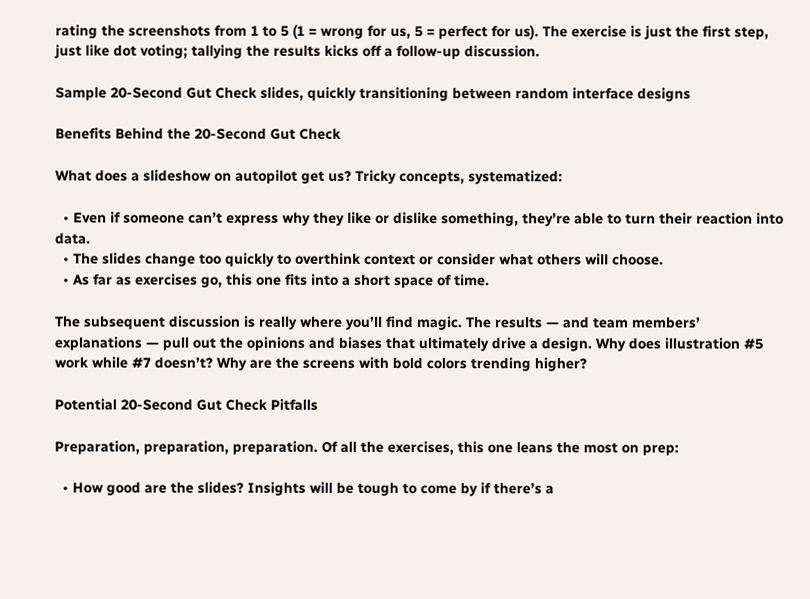rating the screenshots from 1 to 5 (1 = wrong for us, 5 = perfect for us). The exercise is just the first step, just like dot voting; tallying the results kicks off a follow-up discussion.

Sample 20-Second Gut Check slides, quickly transitioning between random interface designs

Benefits Behind the 20-Second Gut Check

What does a slideshow on autopilot get us? Tricky concepts, systematized:

  • Even if someone can’t express why they like or dislike something, they’re able to turn their reaction into data.
  • The slides change too quickly to overthink context or consider what others will choose.
  • As far as exercises go, this one fits into a short space of time.

The subsequent discussion is really where you’ll find magic. The results — and team members’ explanations — pull out the opinions and biases that ultimately drive a design. Why does illustration #5 work while #7 doesn’t? Why are the screens with bold colors trending higher?

Potential 20-Second Gut Check Pitfalls

Preparation, preparation, preparation. Of all the exercises, this one leans the most on prep:

  • How good are the slides? Insights will be tough to come by if there’s a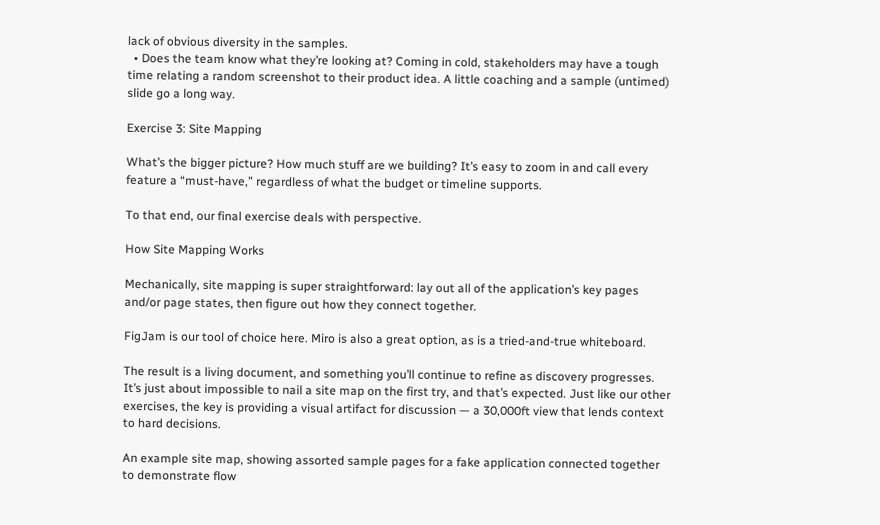lack of obvious diversity in the samples.
  • Does the team know what they’re looking at? Coming in cold, stakeholders may have a tough time relating a random screenshot to their product idea. A little coaching and a sample (untimed) slide go a long way.

Exercise 3: Site Mapping

What’s the bigger picture? How much stuff are we building? It’s easy to zoom in and call every feature a “must-have,” regardless of what the budget or timeline supports.

To that end, our final exercise deals with perspective.

How Site Mapping Works

Mechanically, site mapping is super straightforward: lay out all of the application’s key pages and/or page states, then figure out how they connect together.

FigJam is our tool of choice here. Miro is also a great option, as is a tried-and-true whiteboard.

The result is a living document, and something you’ll continue to refine as discovery progresses. It’s just about impossible to nail a site map on the first try, and that’s expected. Just like our other exercises, the key is providing a visual artifact for discussion — a 30,000ft view that lends context to hard decisions.

An example site map, showing assorted sample pages for a fake application connected together to demonstrate flow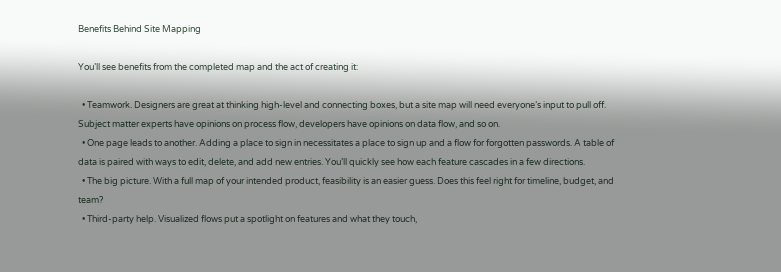Benefits Behind Site Mapping

You’ll see benefits from the completed map and the act of creating it:

  • Teamwork. Designers are great at thinking high-level and connecting boxes, but a site map will need everyone’s input to pull off. Subject matter experts have opinions on process flow, developers have opinions on data flow, and so on.
  • One page leads to another. Adding a place to sign in necessitates a place to sign up and a flow for forgotten passwords. A table of data is paired with ways to edit, delete, and add new entries. You’ll quickly see how each feature cascades in a few directions.
  • The big picture. With a full map of your intended product, feasibility is an easier guess. Does this feel right for timeline, budget, and team?
  • Third-party help. Visualized flows put a spotlight on features and what they touch,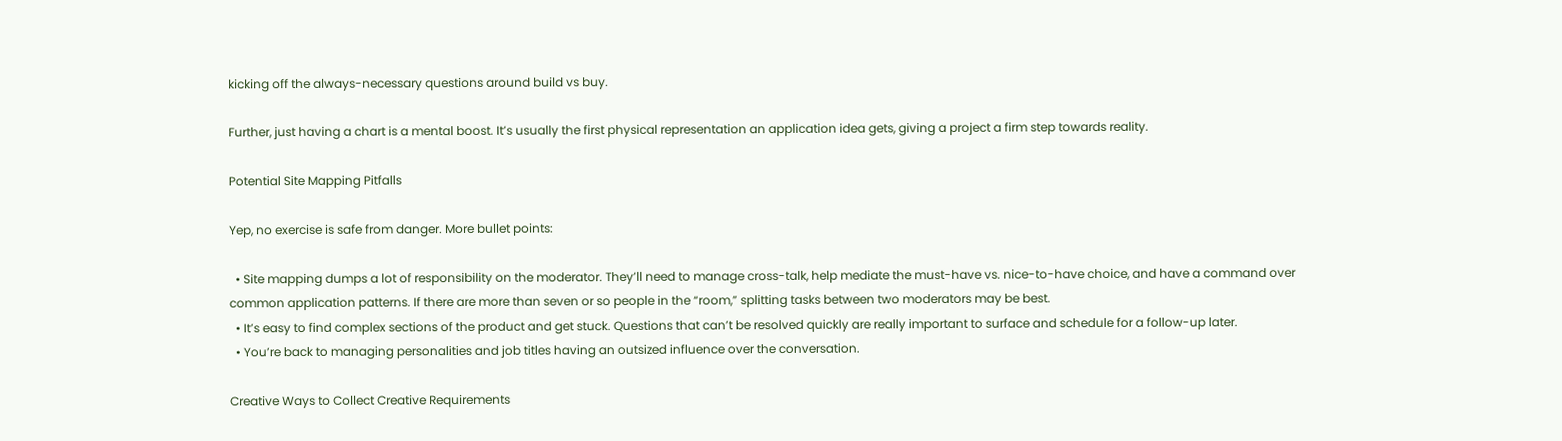kicking off the always-necessary questions around build vs buy.

Further, just having a chart is a mental boost. It’s usually the first physical representation an application idea gets, giving a project a firm step towards reality.

Potential Site Mapping Pitfalls

Yep, no exercise is safe from danger. More bullet points:

  • Site mapping dumps a lot of responsibility on the moderator. They’ll need to manage cross-talk, help mediate the must-have vs. nice-to-have choice, and have a command over common application patterns. If there are more than seven or so people in the “room,” splitting tasks between two moderators may be best.
  • It’s easy to find complex sections of the product and get stuck. Questions that can’t be resolved quickly are really important to surface and schedule for a follow-up later.
  • You’re back to managing personalities and job titles having an outsized influence over the conversation.

Creative Ways to Collect Creative Requirements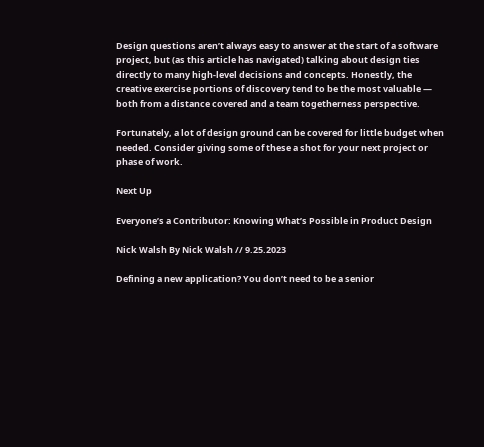Design questions aren’t always easy to answer at the start of a software project, but (as this article has navigated) talking about design ties directly to many high-level decisions and concepts. Honestly, the creative exercise portions of discovery tend to be the most valuable — both from a distance covered and a team togetherness perspective.

Fortunately, a lot of design ground can be covered for little budget when needed. Consider giving some of these a shot for your next project or phase of work.

Next Up

Everyone’s a Contributor: Knowing What’s Possible in Product Design

Nick Walsh By Nick Walsh // 9.25.2023

Defining a new application? You don’t need to be a senior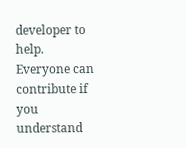developer to help. Everyone can contribute if you understand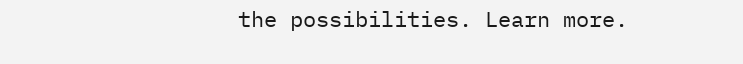the possibilities. Learn more.